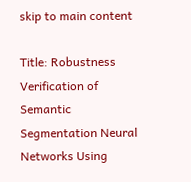skip to main content

Title: Robustness Verification of Semantic Segmentation Neural Networks Using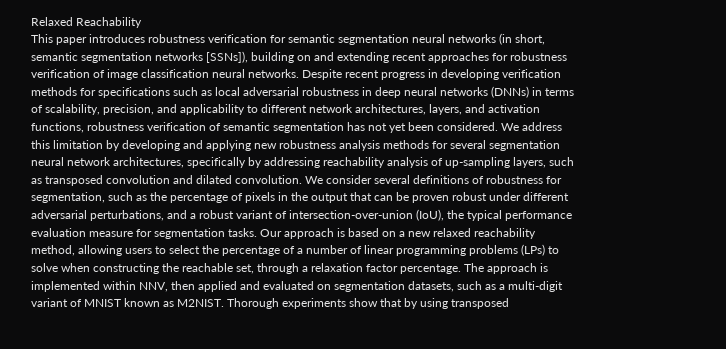Relaxed Reachability
This paper introduces robustness verification for semantic segmentation neural networks (in short, semantic segmentation networks [SSNs]), building on and extending recent approaches for robustness verification of image classification neural networks. Despite recent progress in developing verification methods for specifications such as local adversarial robustness in deep neural networks (DNNs) in terms of scalability, precision, and applicability to different network architectures, layers, and activation functions, robustness verification of semantic segmentation has not yet been considered. We address this limitation by developing and applying new robustness analysis methods for several segmentation neural network architectures, specifically by addressing reachability analysis of up-sampling layers, such as transposed convolution and dilated convolution. We consider several definitions of robustness for segmentation, such as the percentage of pixels in the output that can be proven robust under different adversarial perturbations, and a robust variant of intersection-over-union (IoU), the typical performance evaluation measure for segmentation tasks. Our approach is based on a new relaxed reachability method, allowing users to select the percentage of a number of linear programming problems (LPs) to solve when constructing the reachable set, through a relaxation factor percentage. The approach is implemented within NNV, then applied and evaluated on segmentation datasets, such as a multi-digit variant of MNIST known as M2NIST. Thorough experiments show that by using transposed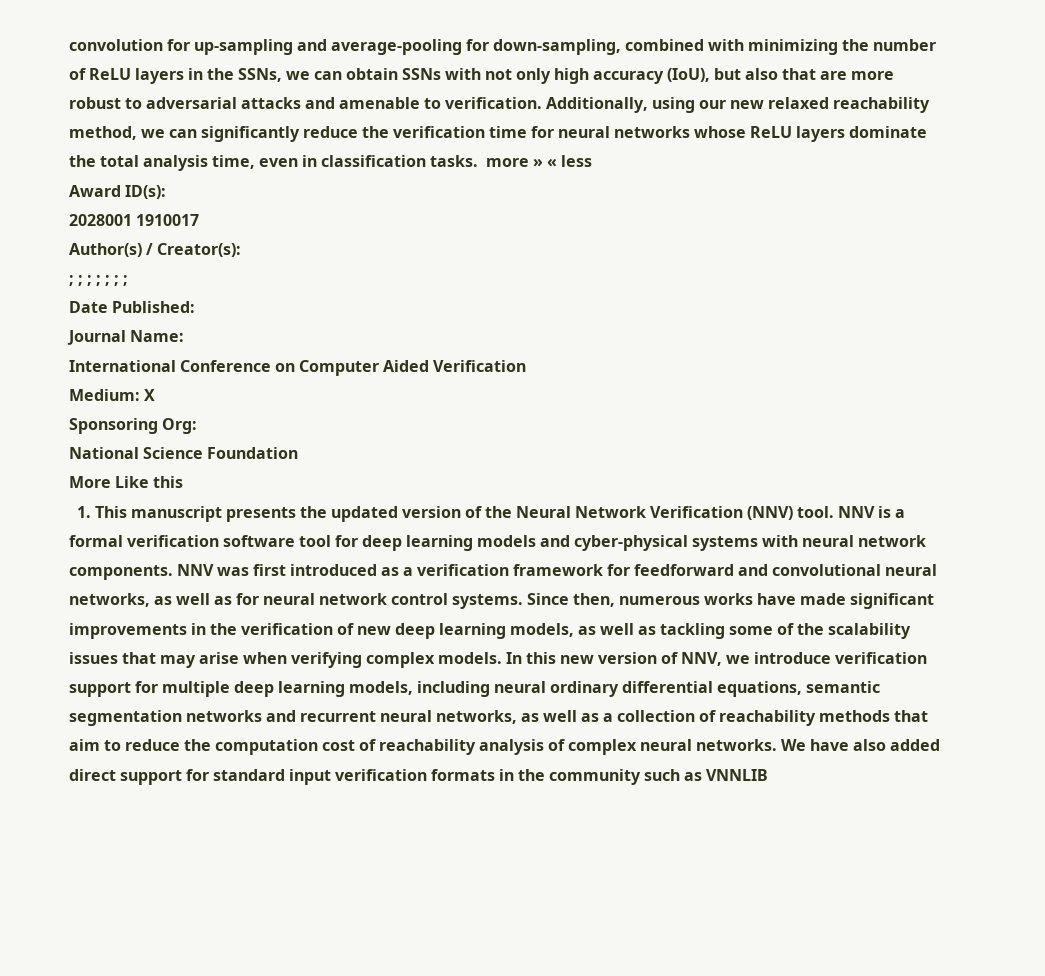convolution for up-sampling and average-pooling for down-sampling, combined with minimizing the number of ReLU layers in the SSNs, we can obtain SSNs with not only high accuracy (IoU), but also that are more robust to adversarial attacks and amenable to verification. Additionally, using our new relaxed reachability method, we can significantly reduce the verification time for neural networks whose ReLU layers dominate the total analysis time, even in classification tasks.  more » « less
Award ID(s):
2028001 1910017
Author(s) / Creator(s):
; ; ; ; ; ; ;
Date Published:
Journal Name:
International Conference on Computer Aided Verification
Medium: X
Sponsoring Org:
National Science Foundation
More Like this
  1. This manuscript presents the updated version of the Neural Network Verification (NNV) tool. NNV is a formal verification software tool for deep learning models and cyber-physical systems with neural network components. NNV was first introduced as a verification framework for feedforward and convolutional neural networks, as well as for neural network control systems. Since then, numerous works have made significant improvements in the verification of new deep learning models, as well as tackling some of the scalability issues that may arise when verifying complex models. In this new version of NNV, we introduce verification support for multiple deep learning models, including neural ordinary differential equations, semantic segmentation networks and recurrent neural networks, as well as a collection of reachability methods that aim to reduce the computation cost of reachability analysis of complex neural networks. We have also added direct support for standard input verification formats in the community such as VNNLIB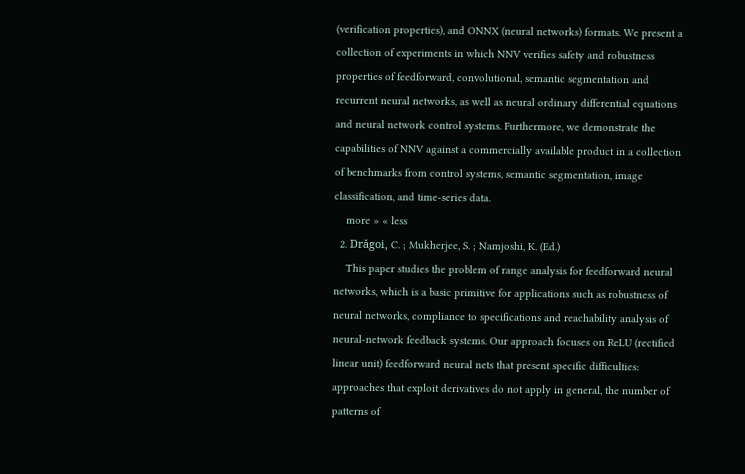(verification properties), and ONNX (neural networks) formats. We present a collection of experiments in which NNV verifies safety and robustness properties of feedforward, convolutional, semantic segmentation and recurrent neural networks, as well as neural ordinary differential equations and neural network control systems. Furthermore, we demonstrate the capabilities of NNV against a commercially available product in a collection of benchmarks from control systems, semantic segmentation, image classification, and time-series data.
    more » « less
  2. Drăgoi, C. ; Mukherjee, S. ; Namjoshi, K. (Ed.)
    This paper studies the problem of range analysis for feedforward neural networks, which is a basic primitive for applications such as robustness of neural networks, compliance to specifications and reachability analysis of neural-network feedback systems. Our approach focuses on ReLU (rectified linear unit) feedforward neural nets that present specific difficulties: approaches that exploit derivatives do not apply in general, the number of patterns of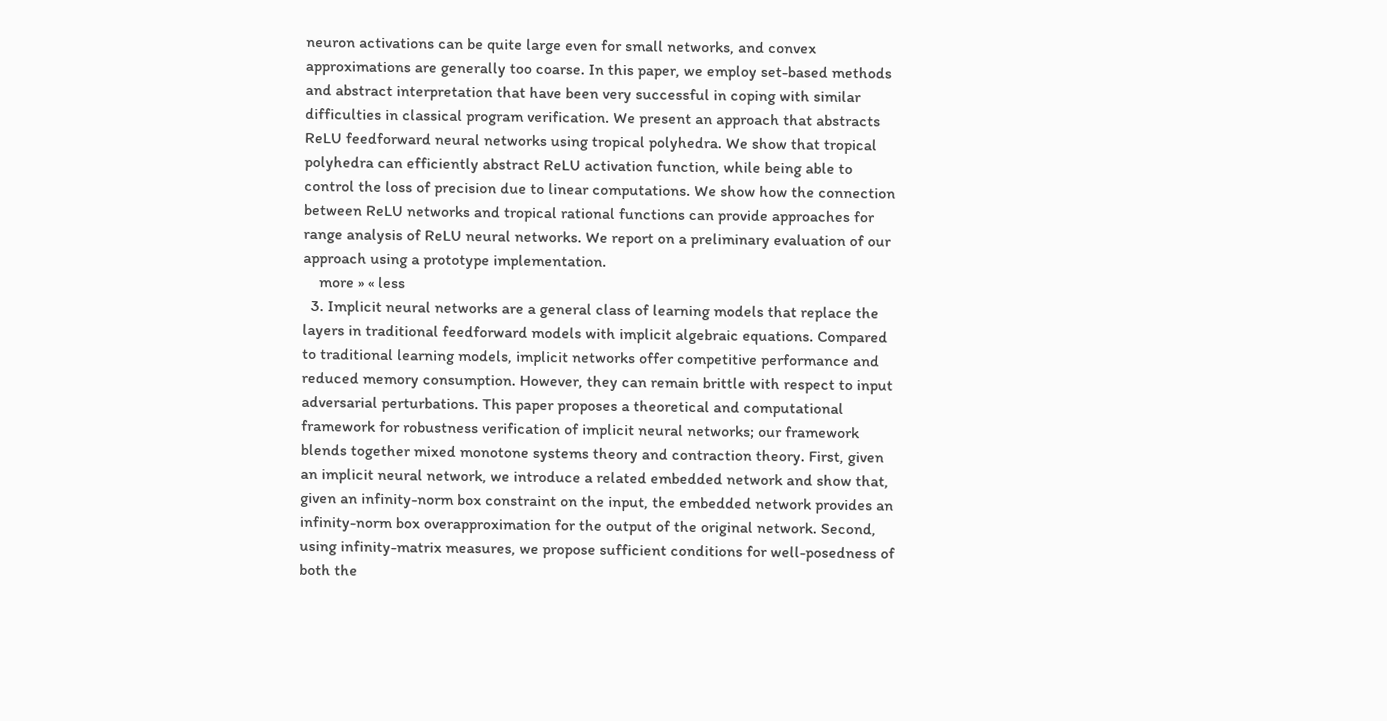neuron activations can be quite large even for small networks, and convex approximations are generally too coarse. In this paper, we employ set-based methods and abstract interpretation that have been very successful in coping with similar difficulties in classical program verification. We present an approach that abstracts ReLU feedforward neural networks using tropical polyhedra. We show that tropical polyhedra can efficiently abstract ReLU activation function, while being able to control the loss of precision due to linear computations. We show how the connection between ReLU networks and tropical rational functions can provide approaches for range analysis of ReLU neural networks. We report on a preliminary evaluation of our approach using a prototype implementation.
    more » « less
  3. Implicit neural networks are a general class of learning models that replace the layers in traditional feedforward models with implicit algebraic equations. Compared to traditional learning models, implicit networks offer competitive performance and reduced memory consumption. However, they can remain brittle with respect to input adversarial perturbations. This paper proposes a theoretical and computational framework for robustness verification of implicit neural networks; our framework blends together mixed monotone systems theory and contraction theory. First, given an implicit neural network, we introduce a related embedded network and show that, given an infinity-norm box constraint on the input, the embedded network provides an infinity-norm box overapproximation for the output of the original network. Second, using infinity-matrix measures, we propose sufficient conditions for well-posedness of both the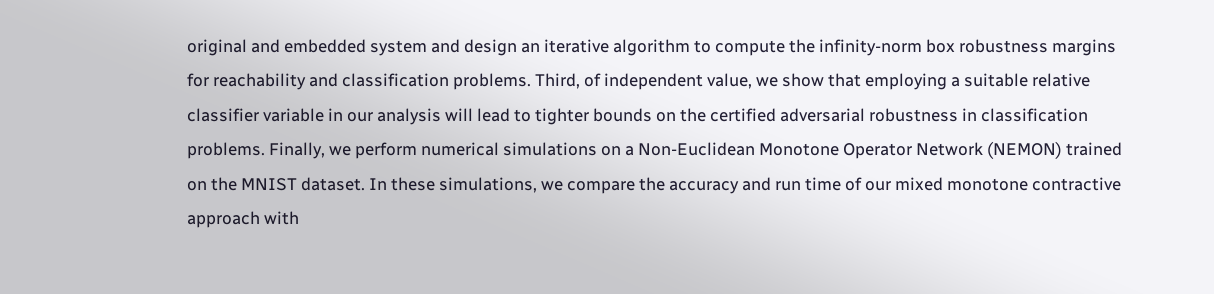original and embedded system and design an iterative algorithm to compute the infinity-norm box robustness margins for reachability and classification problems. Third, of independent value, we show that employing a suitable relative classifier variable in our analysis will lead to tighter bounds on the certified adversarial robustness in classification problems. Finally, we perform numerical simulations on a Non-Euclidean Monotone Operator Network (NEMON) trained on the MNIST dataset. In these simulations, we compare the accuracy and run time of our mixed monotone contractive approach with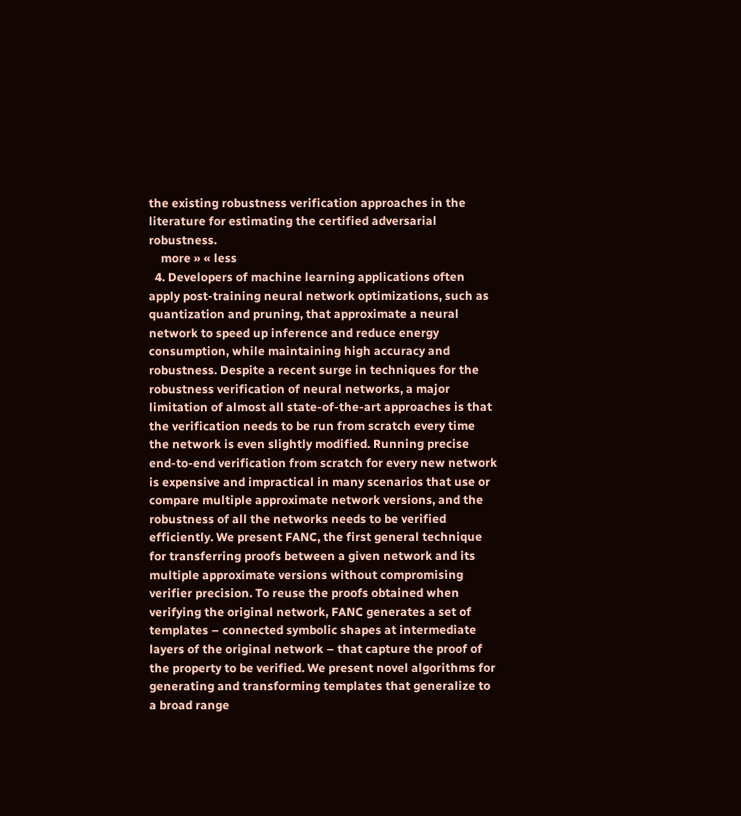the existing robustness verification approaches in the literature for estimating the certified adversarial robustness.
    more » « less
  4. Developers of machine learning applications often apply post-training neural network optimizations, such as quantization and pruning, that approximate a neural network to speed up inference and reduce energy consumption, while maintaining high accuracy and robustness. Despite a recent surge in techniques for the robustness verification of neural networks, a major limitation of almost all state-of-the-art approaches is that the verification needs to be run from scratch every time the network is even slightly modified. Running precise end-to-end verification from scratch for every new network is expensive and impractical in many scenarios that use or compare multiple approximate network versions, and the robustness of all the networks needs to be verified efficiently. We present FANC, the first general technique for transferring proofs between a given network and its multiple approximate versions without compromising verifier precision. To reuse the proofs obtained when verifying the original network, FANC generates a set of templates – connected symbolic shapes at intermediate layers of the original network – that capture the proof of the property to be verified. We present novel algorithms for generating and transforming templates that generalize to a broad range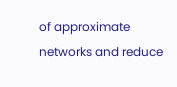of approximate networks and reduce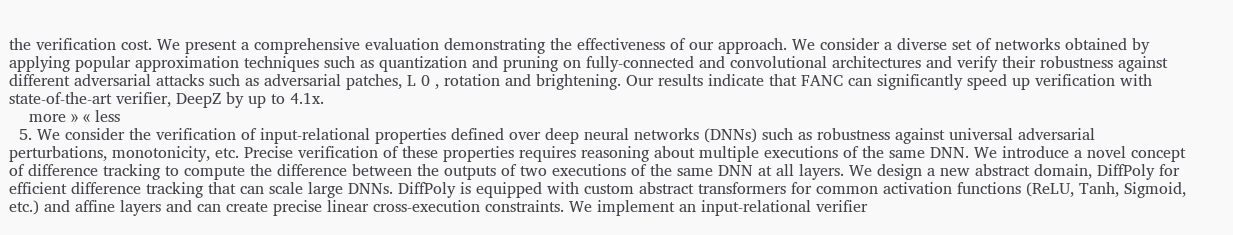the verification cost. We present a comprehensive evaluation demonstrating the effectiveness of our approach. We consider a diverse set of networks obtained by applying popular approximation techniques such as quantization and pruning on fully-connected and convolutional architectures and verify their robustness against different adversarial attacks such as adversarial patches, L 0 , rotation and brightening. Our results indicate that FANC can significantly speed up verification with state-of-the-art verifier, DeepZ by up to 4.1x.
    more » « less
  5. We consider the verification of input-relational properties defined over deep neural networks (DNNs) such as robustness against universal adversarial perturbations, monotonicity, etc. Precise verification of these properties requires reasoning about multiple executions of the same DNN. We introduce a novel concept of difference tracking to compute the difference between the outputs of two executions of the same DNN at all layers. We design a new abstract domain, DiffPoly for efficient difference tracking that can scale large DNNs. DiffPoly is equipped with custom abstract transformers for common activation functions (ReLU, Tanh, Sigmoid, etc.) and affine layers and can create precise linear cross-execution constraints. We implement an input-relational verifier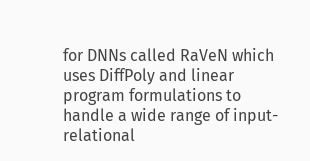for DNNs called RaVeN which uses DiffPoly and linear program formulations to handle a wide range of input-relational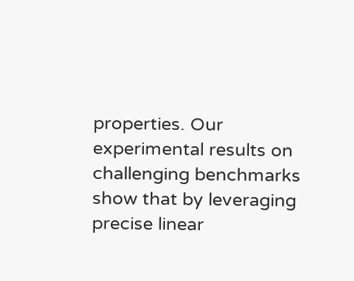properties. Our experimental results on challenging benchmarks show that by leveraging precise linear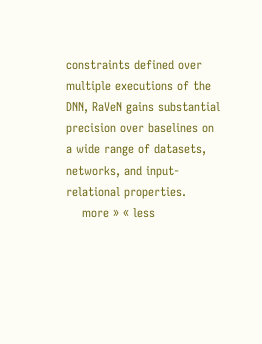constraints defined over multiple executions of the DNN, RaVeN gains substantial precision over baselines on a wide range of datasets, networks, and input-relational properties.
    more » « less